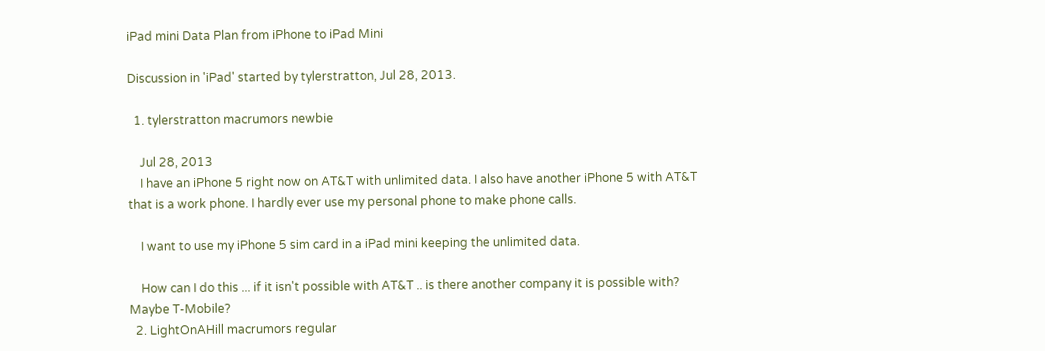iPad mini Data Plan from iPhone to iPad Mini

Discussion in 'iPad' started by tylerstratton, Jul 28, 2013.

  1. tylerstratton macrumors newbie

    Jul 28, 2013
    I have an iPhone 5 right now on AT&T with unlimited data. I also have another iPhone 5 with AT&T that is a work phone. I hardly ever use my personal phone to make phone calls.

    I want to use my iPhone 5 sim card in a iPad mini keeping the unlimited data.

    How can I do this ... if it isn't possible with AT&T .. is there another company it is possible with? Maybe T-Mobile?
  2. LightOnAHill macrumors regular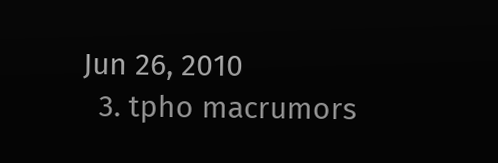Jun 26, 2010
  3. tpho macrumors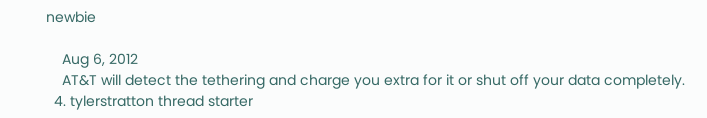newbie

    Aug 6, 2012
    AT&T will detect the tethering and charge you extra for it or shut off your data completely.
  4. tylerstratton thread starter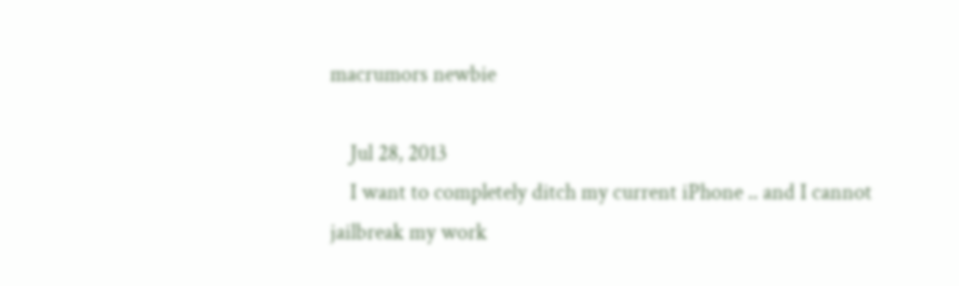macrumors newbie

    Jul 28, 2013
    I want to completely ditch my current iPhone .. and I cannot jailbreak my work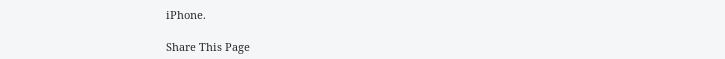iPhone.

Share This Page